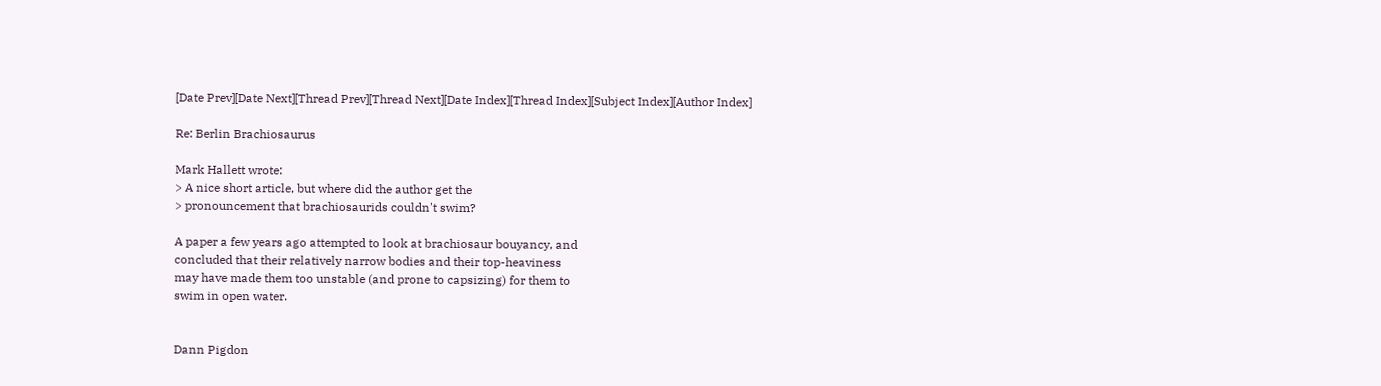[Date Prev][Date Next][Thread Prev][Thread Next][Date Index][Thread Index][Subject Index][Author Index]

Re: Berlin Brachiosaurus

Mark Hallett wrote:
> A nice short article, but where did the author get the
> pronouncement that brachiosaurids couldn't swim?

A paper a few years ago attempted to look at brachiosaur bouyancy, and
concluded that their relatively narrow bodies and their top-heaviness
may have made them too unstable (and prone to capsizing) for them to
swim in open water.


Dann Pigdon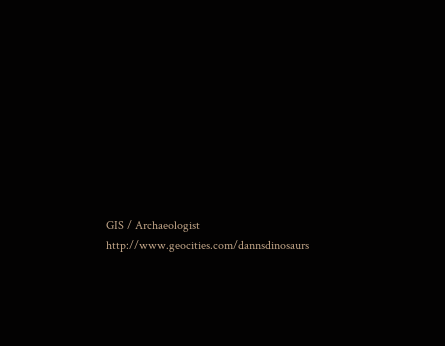GIS / Archaeologist         http://www.geocities.com/dannsdinosaurs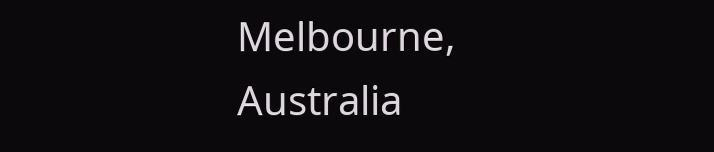Melbourne, Australia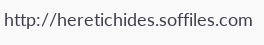http://heretichides.soffiles.com